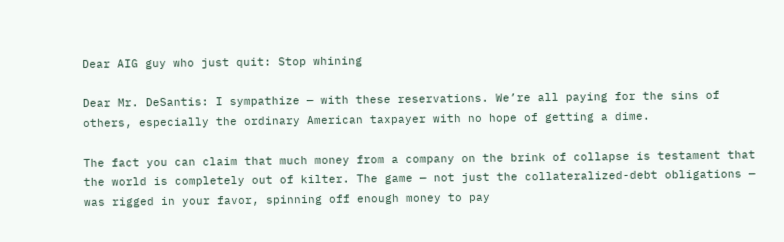Dear AIG guy who just quit: Stop whining

Dear Mr. DeSantis: I sympathize — with these reservations. We’re all paying for the sins of others, especially the ordinary American taxpayer with no hope of getting a dime.

The fact you can claim that much money from a company on the brink of collapse is testament that the world is completely out of kilter. The game — not just the collateralized-debt obligations — was rigged in your favor, spinning off enough money to pay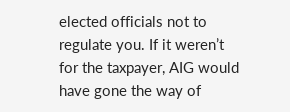elected officials not to regulate you. If it weren’t for the taxpayer, AIG would have gone the way of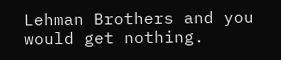Lehman Brothers and you would get nothing.